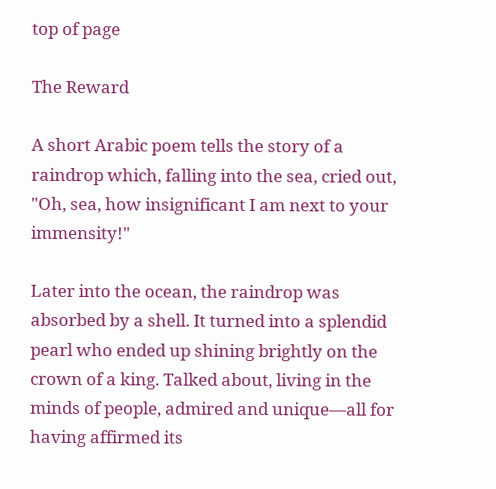top of page

The Reward

A short Arabic poem tells the story of a raindrop which, falling into the sea, cried out, "Oh, sea, how insignificant I am next to your immensity!"

Later into the ocean, the raindrop was absorbed by a shell. It turned into a splendid pearl who ended up shining brightly on the crown of a king. Talked about, living in the minds of people, admired and unique—all for having affirmed its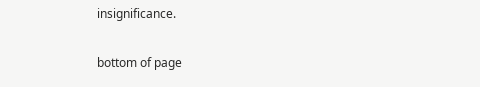insignificance.

bottom of page